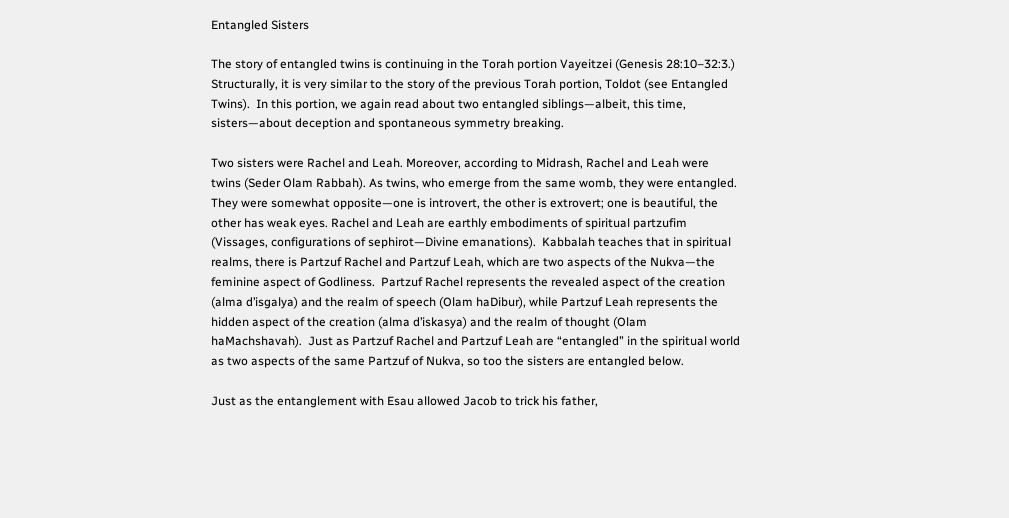Entangled Sisters

The story of entangled twins is continuing in the Torah portion Vayeitzei (Genesis 28:10–32:3.)  Structurally, it is very similar to the story of the previous Torah portion, Toldot (see Entangled Twins).  In this portion, we again read about two entangled siblings—albeit, this time, sisters—about deception and spontaneous symmetry breaking.

Two sisters were Rachel and Leah. Moreover, according to Midrash, Rachel and Leah were twins (Seder Olam Rabbah). As twins, who emerge from the same womb, they were entangled.  They were somewhat opposite—one is introvert, the other is extrovert; one is beautiful, the other has weak eyes. Rachel and Leah are earthly embodiments of spiritual partzufim (Vissages, configurations of sephirot—Divine emanations).  Kabbalah teaches that in spiritual realms, there is Partzuf Rachel and Partzuf Leah, which are two aspects of the Nukva—the feminine aspect of Godliness.  Partzuf Rachel represents the revealed aspect of the creation (alma d’isgalya) and the realm of speech (Olam haDibur), while Partzuf Leah represents the hidden aspect of the creation (alma d’iskasya) and the realm of thought (Olam haMachshavah).  Just as Partzuf Rachel and Partzuf Leah are “entangled” in the spiritual world as two aspects of the same Partzuf of Nukva, so too the sisters are entangled below.

Just as the entanglement with Esau allowed Jacob to trick his father,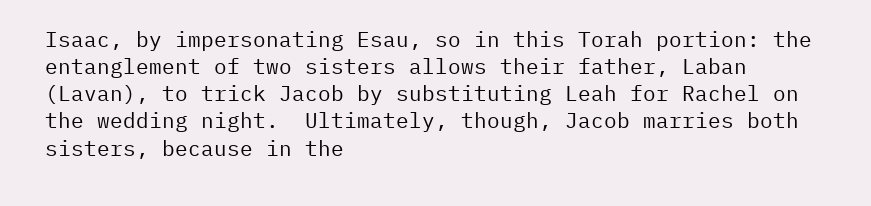Isaac, by impersonating Esau, so in this Torah portion: the entanglement of two sisters allows their father, Laban (Lavan), to trick Jacob by substituting Leah for Rachel on the wedding night.  Ultimately, though, Jacob marries both sisters, because in the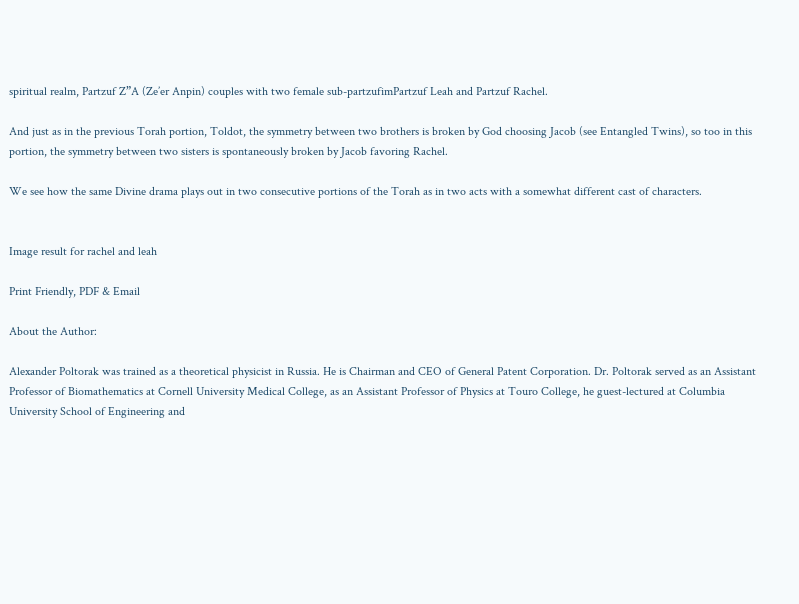spiritual realm, Partzuf Z”A (Ze’er Anpin) couples with two female sub-partzufimPartzuf Leah and Partzuf Rachel.

And just as in the previous Torah portion, Toldot, the symmetry between two brothers is broken by God choosing Jacob (see Entangled Twins), so too in this portion, the symmetry between two sisters is spontaneously broken by Jacob favoring Rachel.

We see how the same Divine drama plays out in two consecutive portions of the Torah as in two acts with a somewhat different cast of characters.


Image result for rachel and leah

Print Friendly, PDF & Email

About the Author:

Alexander Poltorak was trained as a theoretical physicist in Russia. He is Chairman and CEO of General Patent Corporation. Dr. Poltorak served as an Assistant Professor of Biomathematics at Cornell University Medical College, as an Assistant Professor of Physics at Touro College, he guest-lectured at Columbia University School of Engineering and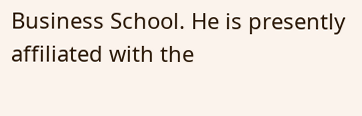Business School. He is presently affiliated with the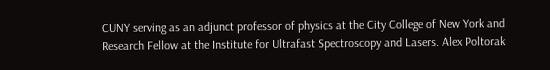CUNY serving as an adjunct professor of physics at the City College of New York and Research Fellow at the Institute for Ultrafast Spectroscopy and Lasers. Alex Poltorak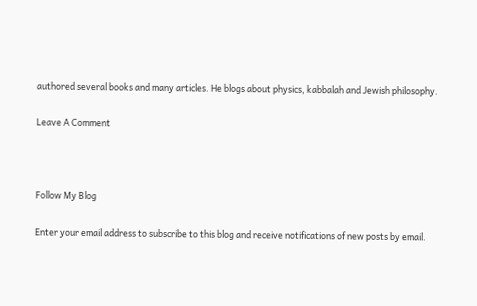authored several books and many articles. He blogs about physics, kabbalah and Jewish philosophy.

Leave A Comment



Follow My Blog

Enter your email address to subscribe to this blog and receive notifications of new posts by email.